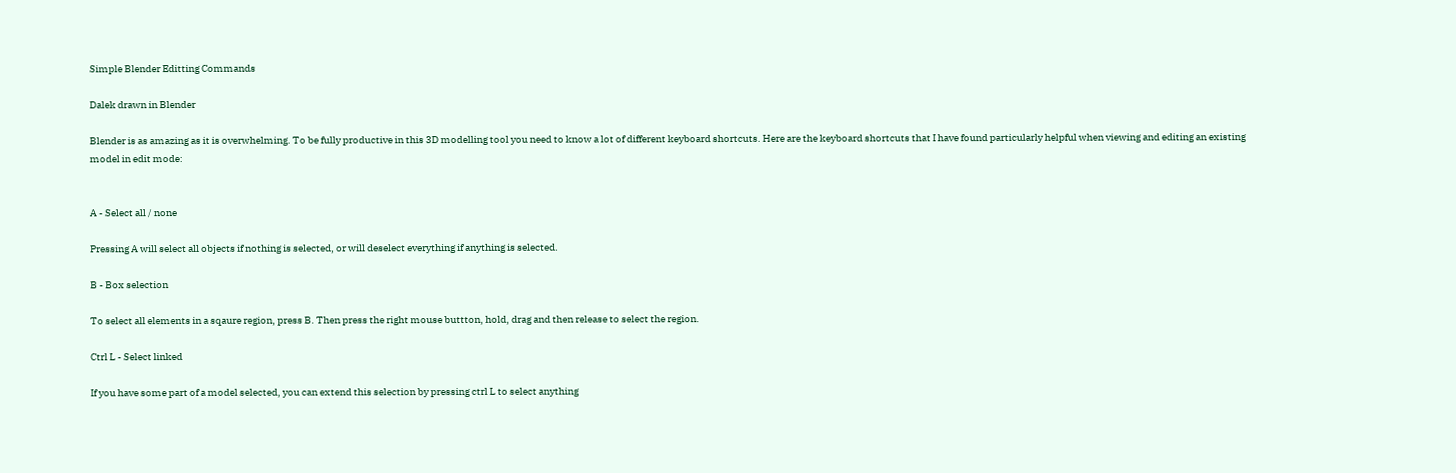Simple Blender Editting Commands

Dalek drawn in Blender

Blender is as amazing as it is overwhelming. To be fully productive in this 3D modelling tool you need to know a lot of different keyboard shortcuts. Here are the keyboard shortcuts that I have found particularly helpful when viewing and editing an existing model in edit mode:


A - Select all / none

Pressing A will select all objects if nothing is selected, or will deselect everything if anything is selected.

B - Box selection

To select all elements in a sqaure region, press B. Then press the right mouse buttton, hold, drag and then release to select the region.

Ctrl L - Select linked

If you have some part of a model selected, you can extend this selection by pressing ctrl L to select anything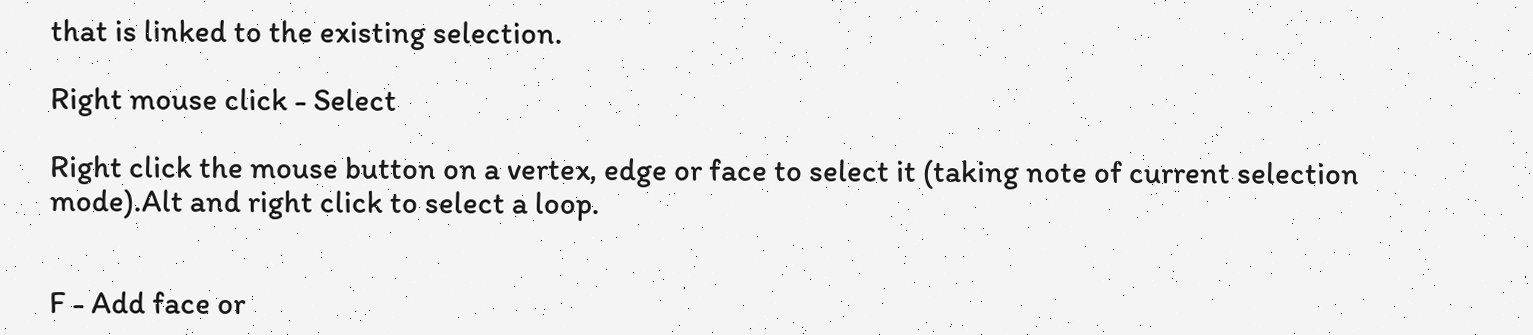that is linked to the existing selection.

Right mouse click - Select

Right click the mouse button on a vertex, edge or face to select it (taking note of current selection mode).Alt and right click to select a loop.


F - Add face or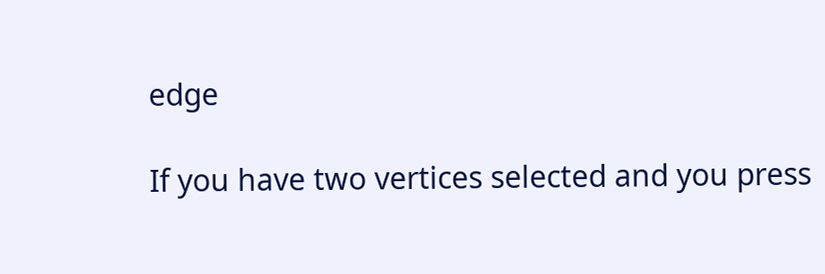edge

If you have two vertices selected and you press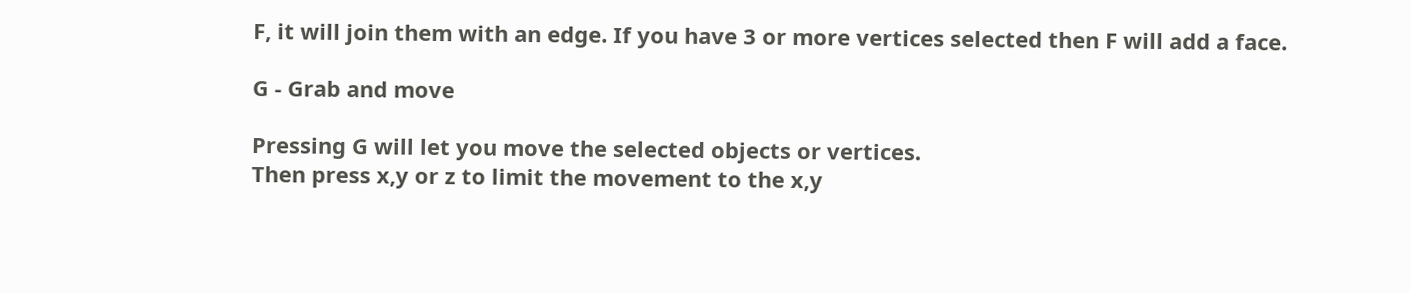F, it will join them with an edge. If you have 3 or more vertices selected then F will add a face.

G - Grab and move

Pressing G will let you move the selected objects or vertices.
Then press x,y or z to limit the movement to the x,y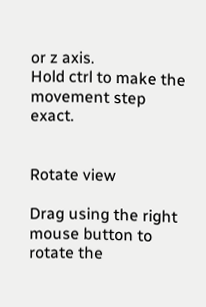or z axis.
Hold ctrl to make the movement step exact.


Rotate view

Drag using the right mouse button to rotate the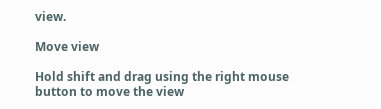view.

Move view

Hold shift and drag using the right mouse button to move the view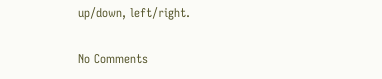up/down, left/right.

No Comments